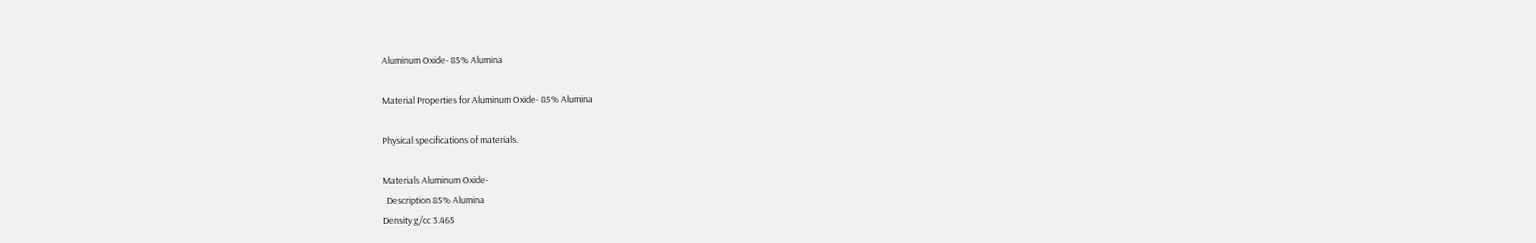Aluminum Oxide- 85% Alumina

Material Properties for Aluminum Oxide- 85% Alumina

Physical specifications of materials.

Materials Aluminum Oxide-
  Description 85% Alumina
Density g/cc 3.465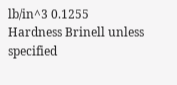lb/in^3 0.1255
Hardness Brinell unless specified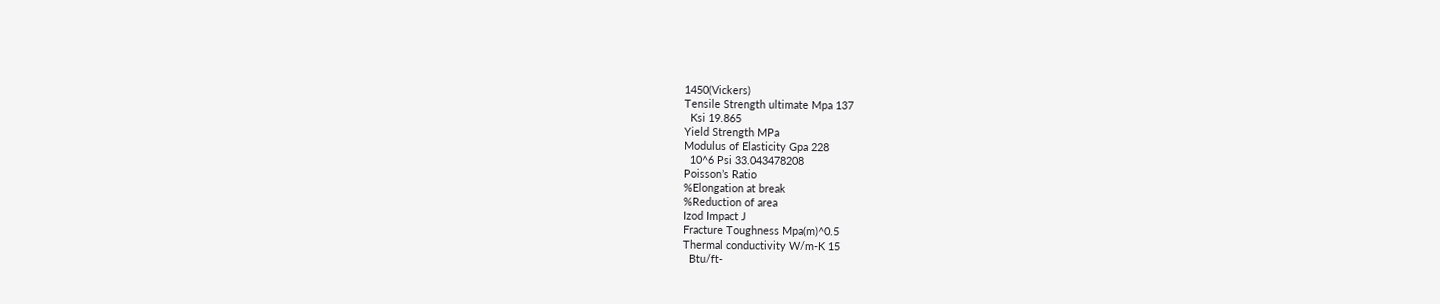1450(Vickers)
Tensile Strength ultimate Mpa 137
  Ksi 19.865
Yield Strength MPa
Modulus of Elasticity Gpa 228
  10^6 Psi 33.043478208
Poisson’s Ratio
%Elongation at break
%Reduction of area
Izod Impact J
Fracture Toughness Mpa(m)^0.5
Thermal conductivity W/m-K 15
  Btu/ft-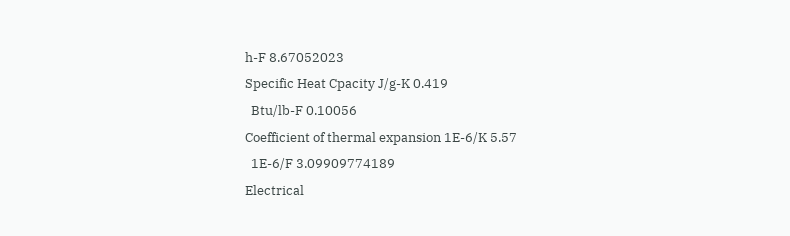h-F 8.67052023
Specific Heat Cpacity J/g-K 0.419
  Btu/lb-F 0.10056
Coefficient of thermal expansion 1E-6/K 5.57
  1E-6/F 3.09909774189
Electrical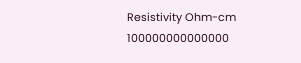Resistivity Ohm-cm 100000000000000